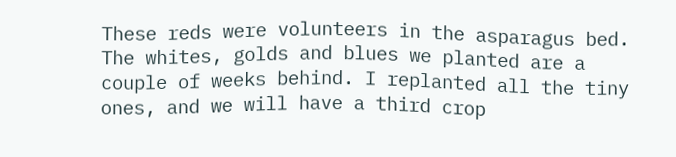These reds were volunteers in the asparagus bed. The whites, golds and blues we planted are a couple of weeks behind. I replanted all the tiny ones, and we will have a third crop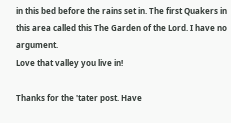in this bed before the rains set in. The first Quakers in this area called this The Garden of the Lord. I have no argument.
Love that valley you live in!

Thanks for the 'tater post. Have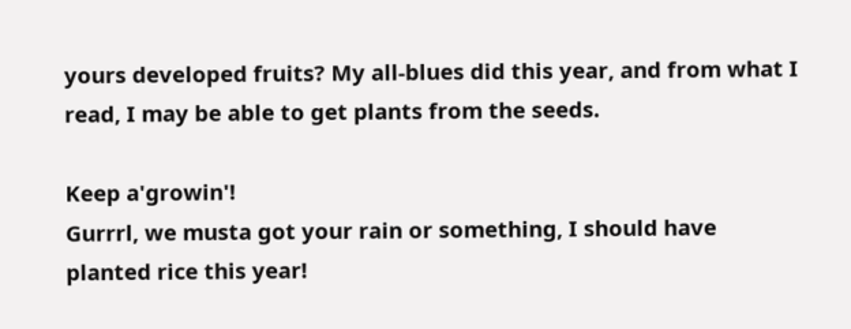yours developed fruits? My all-blues did this year, and from what I read, I may be able to get plants from the seeds.

Keep a'growin'!
Gurrrl, we musta got your rain or something, I should have planted rice this year!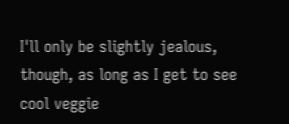I'll only be slightly jealous, though, as long as I get to see cool veggie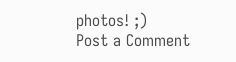photos! ;)
Post a Comment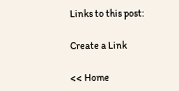Links to this post:

Create a Link

<< Home